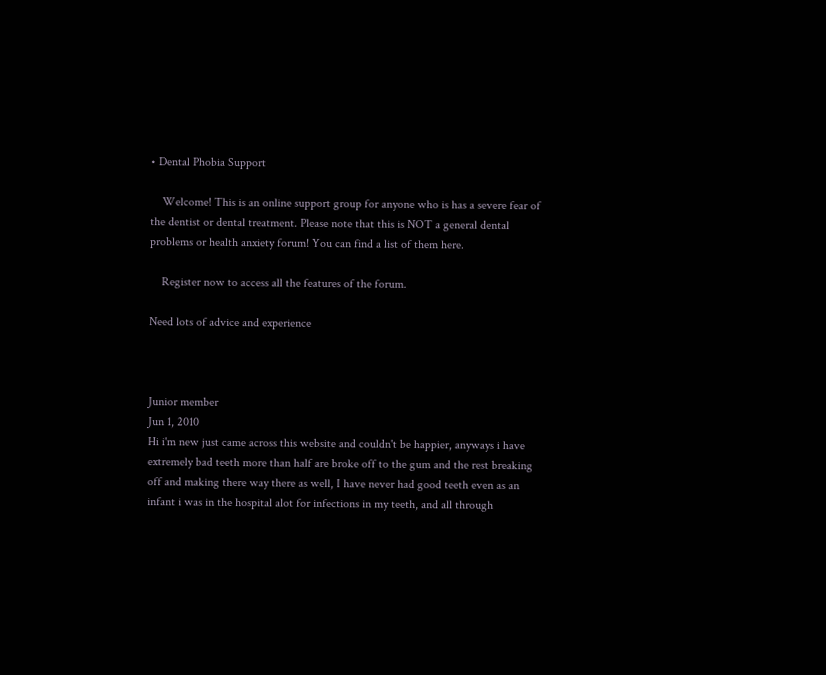• Dental Phobia Support

    Welcome! This is an online support group for anyone who is has a severe fear of the dentist or dental treatment. Please note that this is NOT a general dental problems or health anxiety forum! You can find a list of them here.

    Register now to access all the features of the forum.

Need lots of advice and experience



Junior member
Jun 1, 2010
Hi i'm new just came across this website and couldn't be happier, anyways i have extremely bad teeth more than half are broke off to the gum and the rest breaking off and making there way there as well, I have never had good teeth even as an infant i was in the hospital alot for infections in my teeth, and all through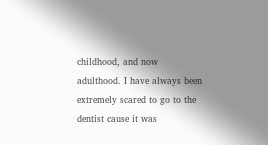childhood, and now adulthood. I have always been extremely scared to go to the dentist cause it was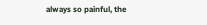always so painful, the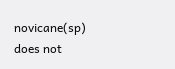novicane(sp) does not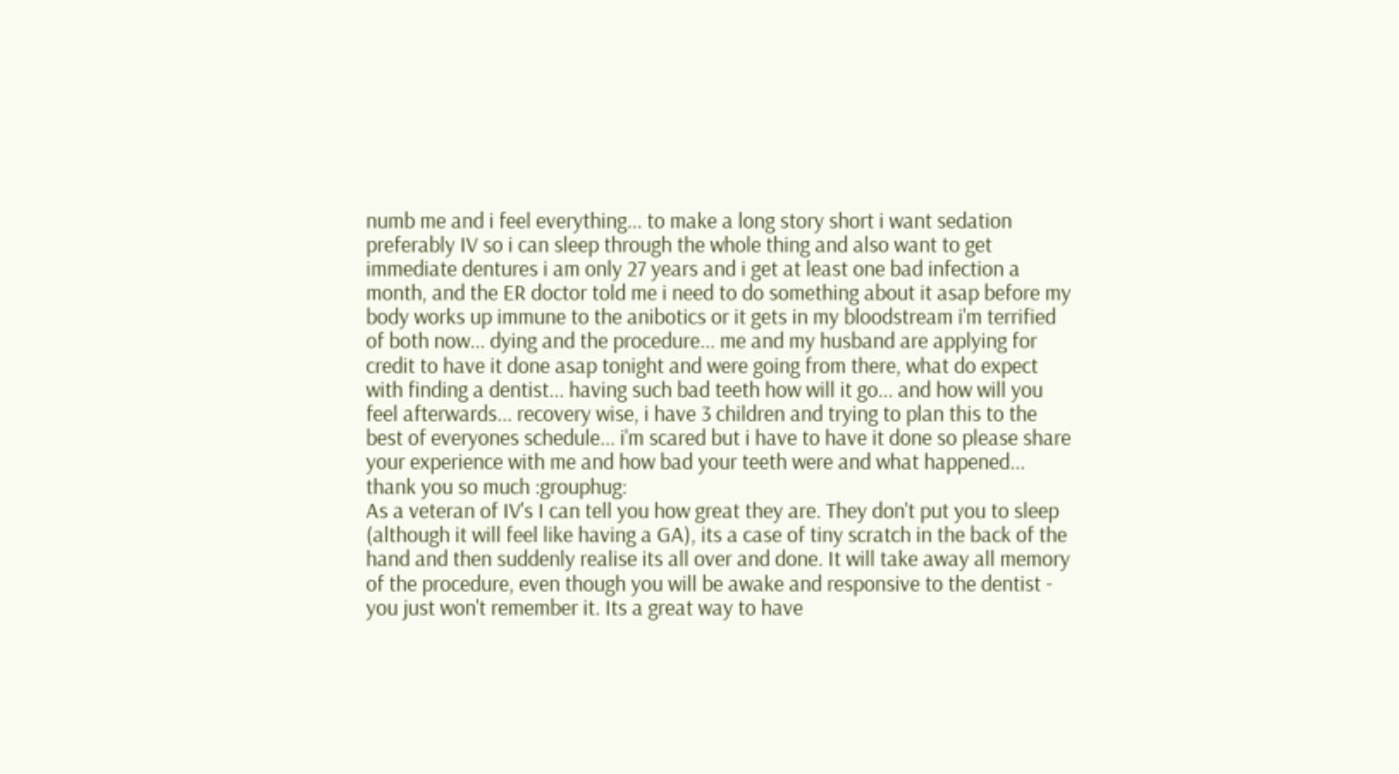numb me and i feel everything... to make a long story short i want sedation preferably IV so i can sleep through the whole thing and also want to get immediate dentures i am only 27 years and i get at least one bad infection a month, and the ER doctor told me i need to do something about it asap before my body works up immune to the anibotics or it gets in my bloodstream i'm terrified of both now... dying and the procedure... me and my husband are applying for credit to have it done asap tonight and were going from there, what do expect with finding a dentist... having such bad teeth how will it go... and how will you feel afterwards... recovery wise, i have 3 children and trying to plan this to the best of everyones schedule... i'm scared but i have to have it done so please share your experience with me and how bad your teeth were and what happened... thank you so much :grouphug:
As a veteran of IV's I can tell you how great they are. They don't put you to sleep (although it will feel like having a GA), its a case of tiny scratch in the back of the hand and then suddenly realise its all over and done. It will take away all memory of the procedure, even though you will be awake and responsive to the dentist - you just won't remember it. Its a great way to have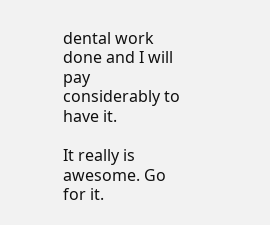dental work done and I will pay considerably to have it.

It really is awesome. Go for it.